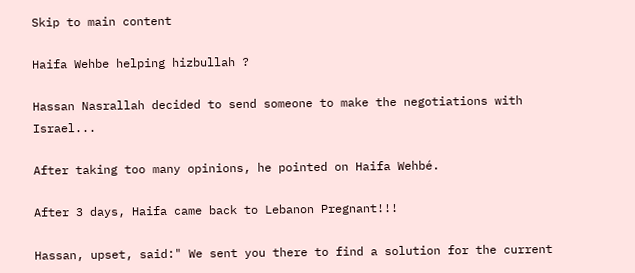Skip to main content

Haifa Wehbe helping hizbullah ?

Hassan Nasrallah decided to send someone to make the negotiations with Israel...

After taking too many opinions, he pointed on Haifa Wehbé.

After 3 days, Haifa came back to Lebanon Pregnant!!!

Hassan, upset, said:" We sent you there to find a solution for the current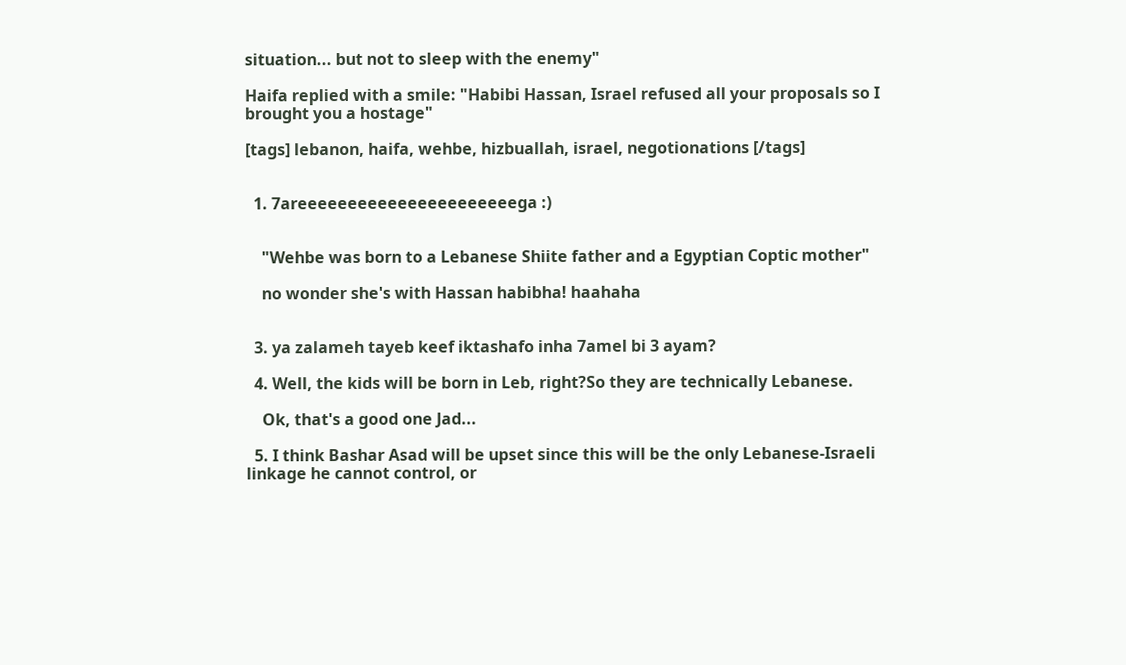situation... but not to sleep with the enemy"

Haifa replied with a smile: "Habibi Hassan, Israel refused all your proposals so I brought you a hostage"

[tags] lebanon, haifa, wehbe, hizbuallah, israel, negotionations [/tags]


  1. 7areeeeeeeeeeeeeeeeeeeeeega :)


    "Wehbe was born to a Lebanese Shiite father and a Egyptian Coptic mother"

    no wonder she's with Hassan habibha! haahaha


  3. ya zalameh tayeb keef iktashafo inha 7amel bi 3 ayam?

  4. Well, the kids will be born in Leb, right?So they are technically Lebanese.

    Ok, that's a good one Jad...

  5. I think Bashar Asad will be upset since this will be the only Lebanese-Israeli linkage he cannot control, or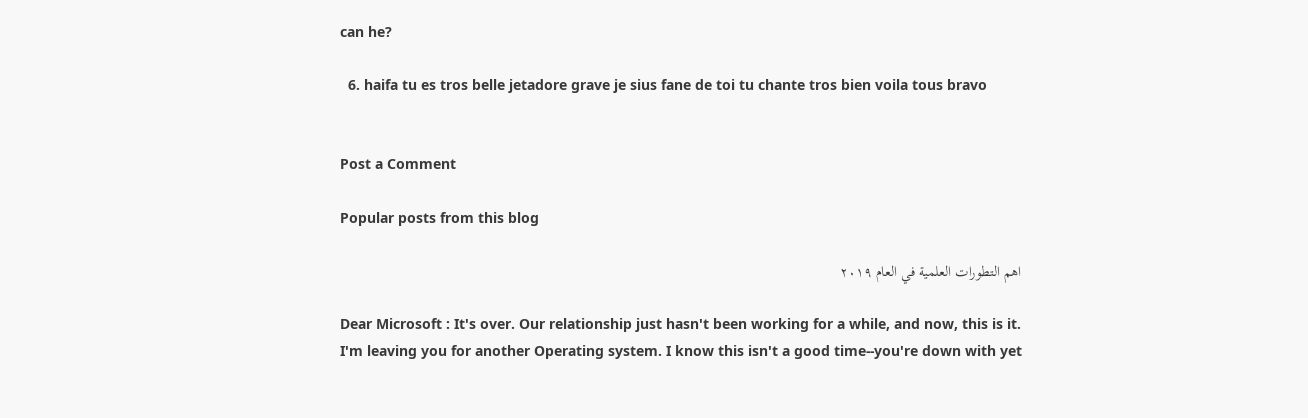can he?

  6. haifa tu es tros belle jetadore grave je sius fane de toi tu chante tros bien voila tous bravo


Post a Comment

Popular posts from this blog

اهم التطورات العلمية في العام ٢٠١٩

Dear Microsoft : It's over. Our relationship just hasn't been working for a while, and now, this is it. I'm leaving you for another Operating system. I know this isn't a good time--you're down with yet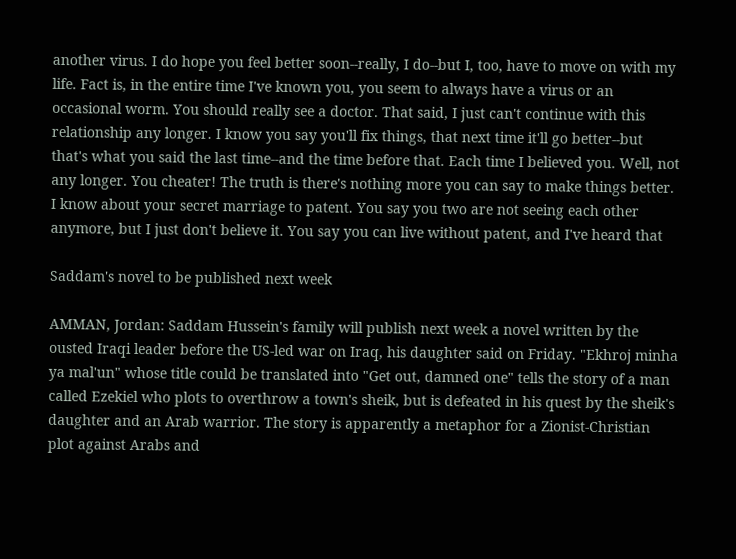another virus. I do hope you feel better soon--really, I do--but I, too, have to move on with my life. Fact is, in the entire time I've known you, you seem to always have a virus or an occasional worm. You should really see a doctor. That said, I just can't continue with this relationship any longer. I know you say you'll fix things, that next time it'll go better--but that's what you said the last time--and the time before that. Each time I believed you. Well, not any longer. You cheater! The truth is there's nothing more you can say to make things better. I know about your secret marriage to patent. You say you two are not seeing each other anymore, but I just don't believe it. You say you can live without patent, and I've heard that

Saddam's novel to be published next week

AMMAN, Jordan: Saddam Hussein's family will publish next week a novel written by the ousted Iraqi leader before the US-led war on Iraq, his daughter said on Friday. "Ekhroj minha ya mal'un" whose title could be translated into "Get out, damned one" tells the story of a man called Ezekiel who plots to overthrow a town's sheik, but is defeated in his quest by the sheik's daughter and an Arab warrior. The story is apparently a metaphor for a Zionist-Christian plot against Arabs and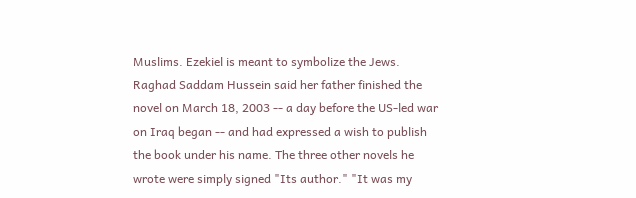Muslims. Ezekiel is meant to symbolize the Jews. Raghad Saddam Hussein said her father finished the novel on March 18, 2003 -- a day before the US-led war on Iraq began -- and had expressed a wish to publish the book under his name. The three other novels he wrote were simply signed "Its author." "It was my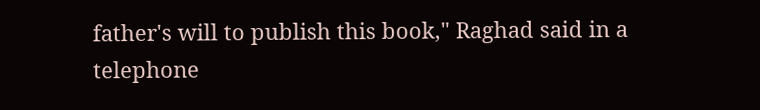father's will to publish this book," Raghad said in a telephone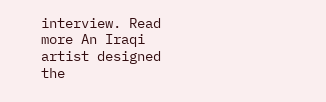interview. Read more An Iraqi artist designed the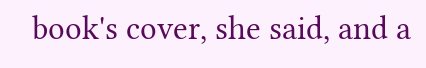book's cover, she said, and a